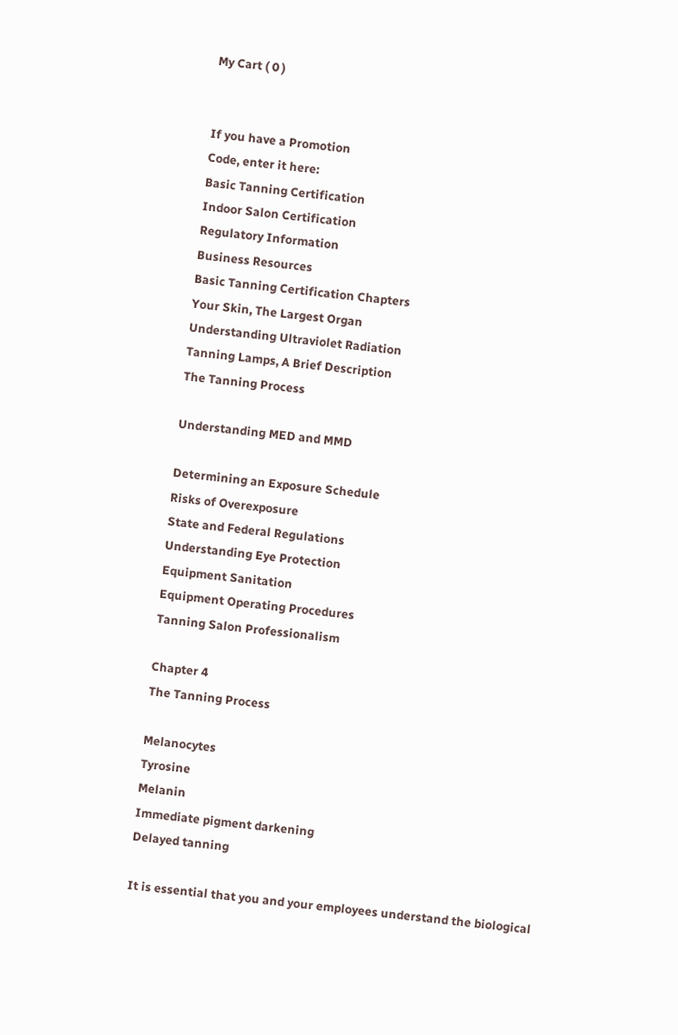My Cart ( 0 )


If you have a Promotion
Code, enter it here:
Basic Tanning Certification
Indoor Salon Certification
Regulatory Information
Business Resources
Basic Tanning Certification Chapters
Your Skin, The Largest Organ
Understanding Ultraviolet Radiation
Tanning Lamps, A Brief Description
The Tanning Process

Understanding MED and MMD

Determining an Exposure Schedule
Risks of Overexposure
State and Federal Regulations
Understanding Eye Protection
Equipment Sanitation
Equipment Operating Procedures
Tanning Salon Professionalism

Chapter 4
The Tanning Process

Melanocytes
Tyrosine
Melanin
Immediate pigment darkening
Delayed tanning

It is essential that you and your employees understand the biological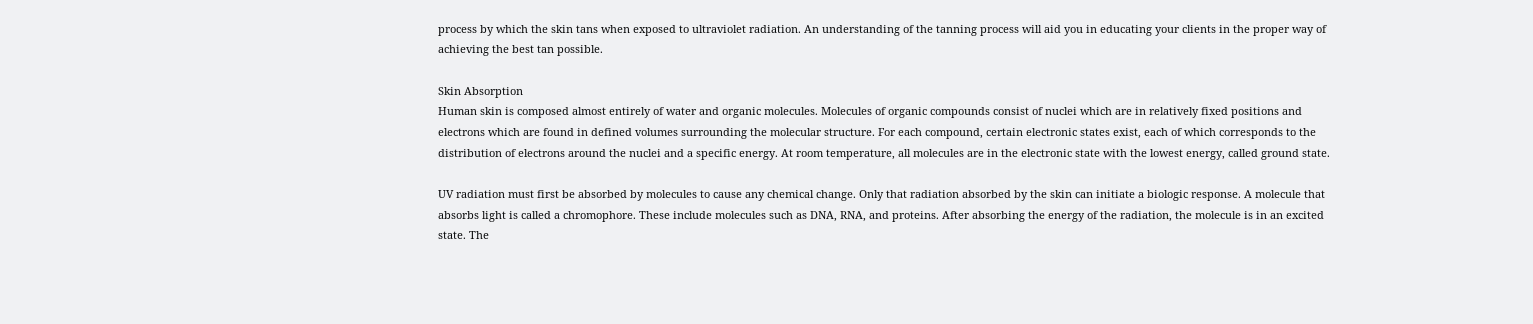process by which the skin tans when exposed to ultraviolet radiation. An understanding of the tanning process will aid you in educating your clients in the proper way of achieving the best tan possible.

Skin Absorption
Human skin is composed almost entirely of water and organic molecules. Molecules of organic compounds consist of nuclei which are in relatively fixed positions and electrons which are found in defined volumes surrounding the molecular structure. For each compound, certain electronic states exist, each of which corresponds to the distribution of electrons around the nuclei and a specific energy. At room temperature, all molecules are in the electronic state with the lowest energy, called ground state.

UV radiation must first be absorbed by molecules to cause any chemical change. Only that radiation absorbed by the skin can initiate a biologic response. A molecule that absorbs light is called a chromophore. These include molecules such as DNA, RNA, and proteins. After absorbing the energy of the radiation, the molecule is in an excited state. The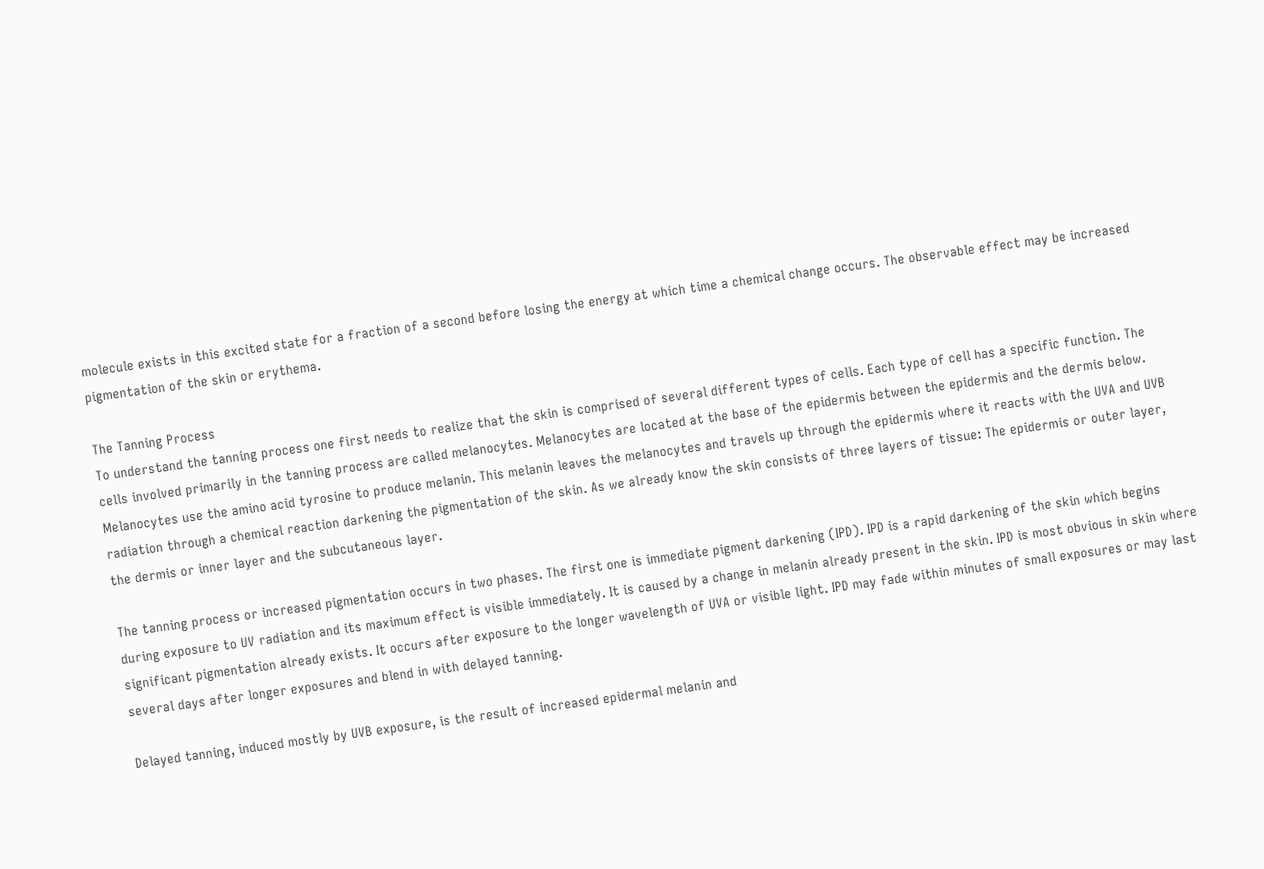molecule exists in this excited state for a fraction of a second before losing the energy at which time a chemical change occurs. The observable effect may be increased pigmentation of the skin or erythema.

The Tanning Process
To understand the tanning process one first needs to realize that the skin is comprised of several different types of cells. Each type of cell has a specific function. The cells involved primarily in the tanning process are called melanocytes. Melanocytes are located at the base of the epidermis between the epidermis and the dermis below. Melanocytes use the amino acid tyrosine to produce melanin. This melanin leaves the melanocytes and travels up through the epidermis where it reacts with the UVA and UVB radiation through a chemical reaction darkening the pigmentation of the skin. As we already know the skin consists of three layers of tissue: The epidermis or outer layer, the dermis or inner layer and the subcutaneous layer.

The tanning process or increased pigmentation occurs in two phases. The first one is immediate pigment darkening (IPD). IPD is a rapid darkening of the skin which begins during exposure to UV radiation and its maximum effect is visible immediately. It is caused by a change in melanin already present in the skin. IPD is most obvious in skin where significant pigmentation already exists. It occurs after exposure to the longer wavelength of UVA or visible light. IPD may fade within minutes of small exposures or may last several days after longer exposures and blend in with delayed tanning.

Delayed tanning, induced mostly by UVB exposure, is the result of increased epidermal melanin and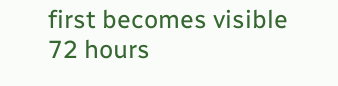first becomes visible 72 hours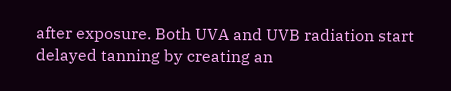after exposure. Both UVA and UVB radiation start delayed tanning by creating an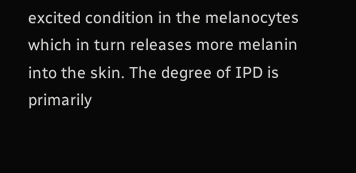excited condition in the melanocytes which in turn releases more melanin into the skin. The degree of IPD is primarily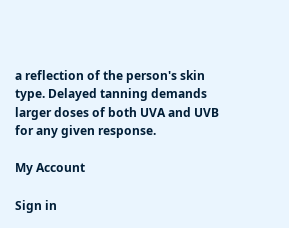a reflection of the person's skin type. Delayed tanning demands larger doses of both UVA and UVB for any given response.

My Account

Sign in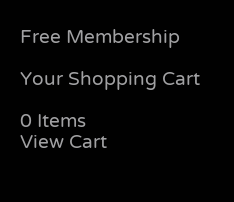Free Membership

Your Shopping Cart

0 Items
View Cart